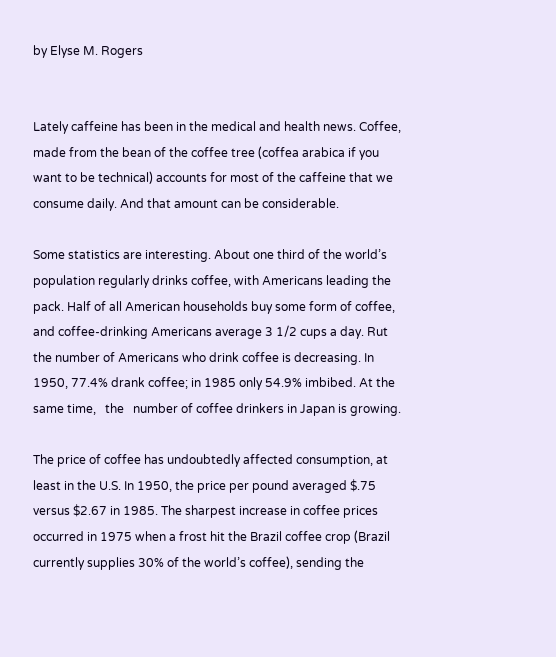by Elyse M. Rogers


Lately caffeine has been in the medical and health news. Coffee, made from the bean of the coffee tree (coffea arabica if you want to be technical) accounts for most of the caffeine that we consume daily. And that amount can be considerable.

Some statistics are interesting. About one third of the world’s population regularly drinks coffee, with Americans leading the pack. Half of all American households buy some form of coffee, and coffee-drinking Americans average 3 1/2 cups a day. Rut the number of Americans who drink coffee is decreasing. In 1950, 77.4% drank coffee; in 1985 only 54.9% imbibed. At the same time,   the   number of coffee drinkers in Japan is growing.

The price of coffee has undoubtedly affected consumption, at least in the U.S. In 1950, the price per pound averaged $.75 versus $2.67 in 1985. The sharpest increase in coffee prices occurred in 1975 when a frost hit the Brazil coffee crop (Brazil currently supplies 30% of the world’s coffee), sending the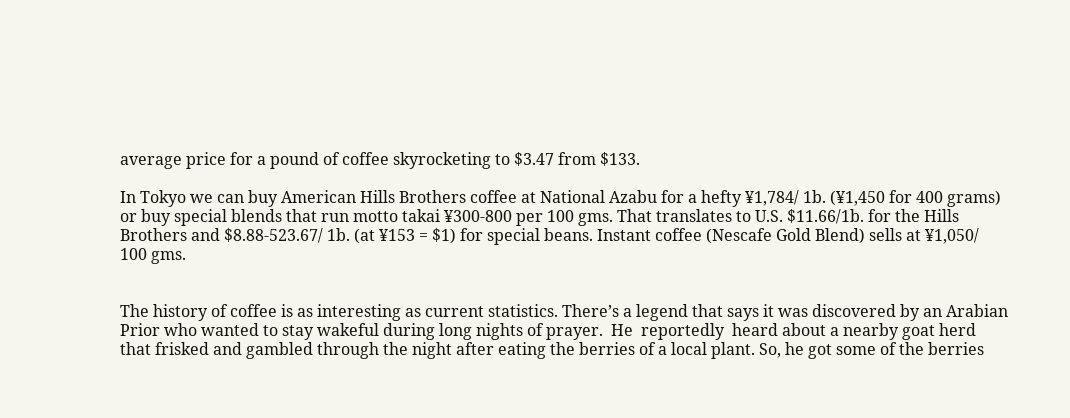average price for a pound of coffee skyrocketing to $3.47 from $133.

In Tokyo we can buy American Hills Brothers coffee at National Azabu for a hefty ¥1,784/ 1b. (¥1,450 for 400 grams) or buy special blends that run motto takai ¥300-800 per 100 gms. That translates to U.S. $11.66/1b. for the Hills Brothers and $8.88-523.67/ 1b. (at ¥153 = $1) for special beans. Instant coffee (Nescafe Gold Blend) sells at ¥1,050/ 100 gms.


The history of coffee is as interesting as current statistics. There’s a legend that says it was discovered by an Arabian Prior who wanted to stay wakeful during long nights of prayer.  He  reportedly  heard about a nearby goat herd that frisked and gambled through the night after eating the berries of a local plant. So, he got some of the berries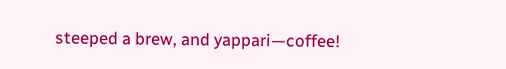steeped a brew, and yappari—coffee!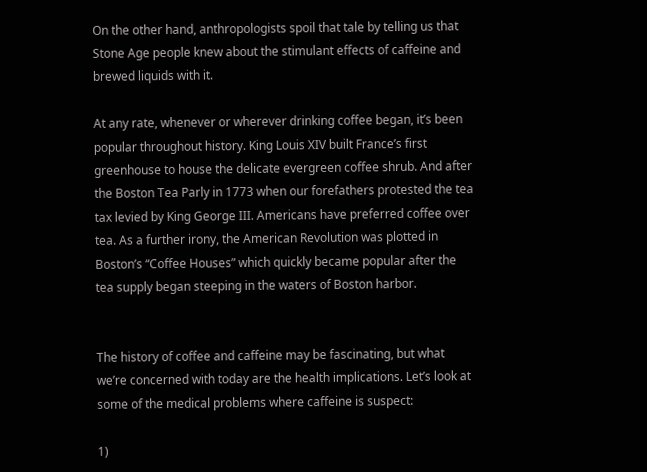On the other hand, anthropologists spoil that tale by telling us that Stone Age people knew about the stimulant effects of caffeine and brewed liquids with it.

At any rate, whenever or wherever drinking coffee began, it’s been popular throughout history. King Louis XIV built France’s first greenhouse to house the delicate evergreen coffee shrub. And after the Boston Tea Parly in 1773 when our forefathers protested the tea tax levied by King George III. Americans have preferred coffee over tea. As a further irony, the American Revolution was plotted in Boston’s “Coffee Houses” which quickly became popular after the tea supply began steeping in the waters of Boston harbor.


The history of coffee and caffeine may be fascinating, but what we’re concerned with today are the health implications. Let’s look at some of the medical problems where caffeine is suspect:

1)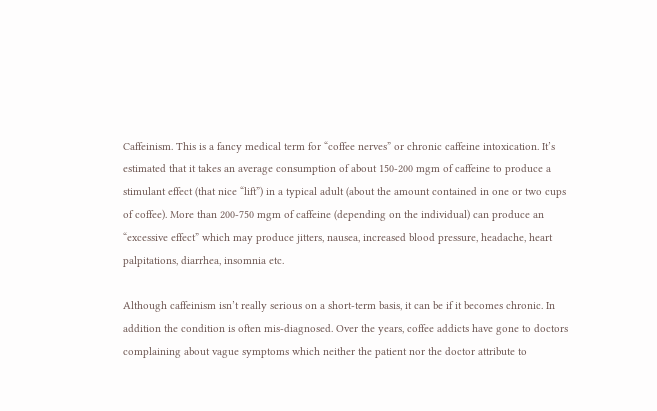Caffeinism. This is a fancy medical term for “coffee nerves” or chronic caffeine intoxication. It’s estimated that it takes an average consumption of about 150-200 mgm of caffeine to produce a stimulant effect (that nice “lift”) in a typical adult (about the amount contained in one or two cups of coffee). More than 200-750 mgm of caffeine (depending on the individual) can produce an
“excessive effect” which may produce jitters, nausea, increased blood pressure, headache, heart palpitations, diarrhea, insomnia etc.

Although caffeinism isn’t really serious on a short-term basis, it can be if it becomes chronic. In addition the condition is often mis-diagnosed. Over the years, coffee addicts have gone to doctors complaining about vague symptoms which neither the patient nor the doctor attribute to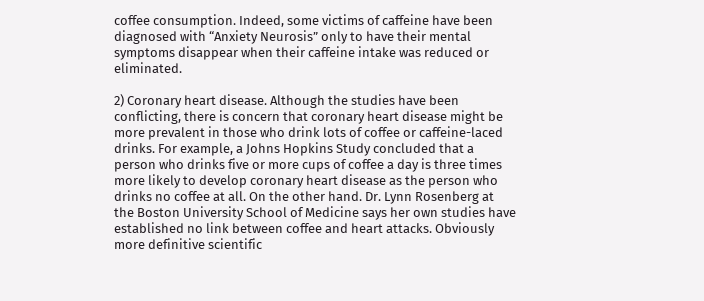coffee consumption. Indeed, some victims of caffeine have been diagnosed with “Anxiety Neurosis” only to have their mental symptoms disappear when their caffeine intake was reduced or eliminated.

2) Coronary heart disease. Although the studies have been conflicting, there is concern that coronary heart disease might be more prevalent in those who drink lots of coffee or caffeine-laced drinks. For example, a Johns Hopkins Study concluded that a person who drinks five or more cups of coffee a day is three times more likely to develop coronary heart disease as the person who drinks no coffee at all. On the other hand. Dr. Lynn Rosenberg at the Boston University School of Medicine says her own studies have established no link between coffee and heart attacks. Obviously more definitive scientific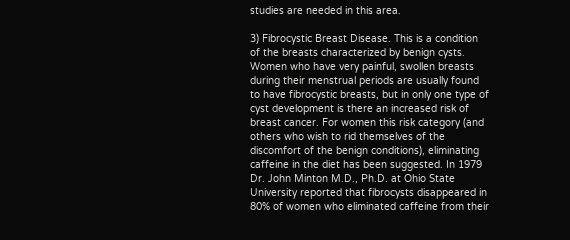studies are needed in this area.

3) Fibrocystic Breast Disease. This is a condition of the breasts characterized by benign cysts. Women who have very painful, swollen breasts during their menstrual periods are usually found to have fibrocystic breasts, but in only one type of cyst development is there an increased risk of breast cancer. For women this risk category (and others who wish to rid themselves of the discomfort of the benign conditions), eliminating caffeine in the diet has been suggested. In 1979 Dr. John Minton M.D., Ph.D. at Ohio State University reported that fibrocysts disappeared in 80% of women who eliminated caffeine from their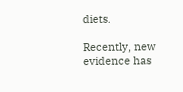diets.

Recently, new evidence has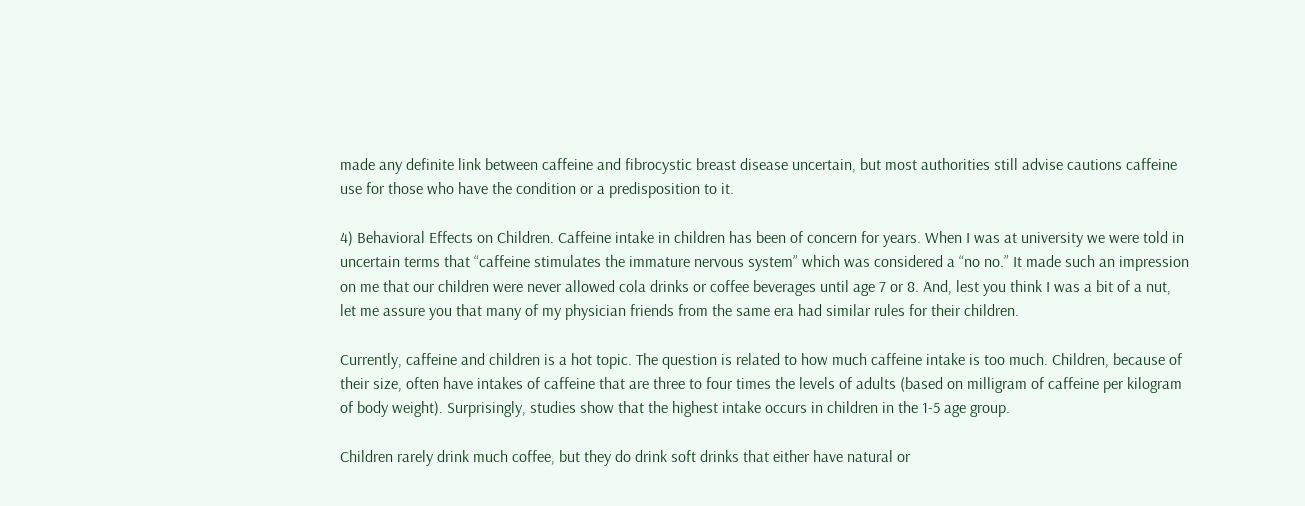made any definite link between caffeine and fibrocystic breast disease uncertain, but most authorities still advise cautions caffeine use for those who have the condition or a predisposition to it.

4) Behavioral Effects on Children. Caffeine intake in children has been of concern for years. When I was at university we were told in uncertain terms that “caffeine stimulates the immature nervous system” which was considered a “no no.” It made such an impression on me that our children were never allowed cola drinks or coffee beverages until age 7 or 8. And, lest you think I was a bit of a nut, let me assure you that many of my physician friends from the same era had similar rules for their children.

Currently, caffeine and children is a hot topic. The question is related to how much caffeine intake is too much. Children, because of their size, often have intakes of caffeine that are three to four times the levels of adults (based on milligram of caffeine per kilogram of body weight). Surprisingly, studies show that the highest intake occurs in children in the 1-5 age group.

Children rarely drink much coffee, but they do drink soft drinks that either have natural or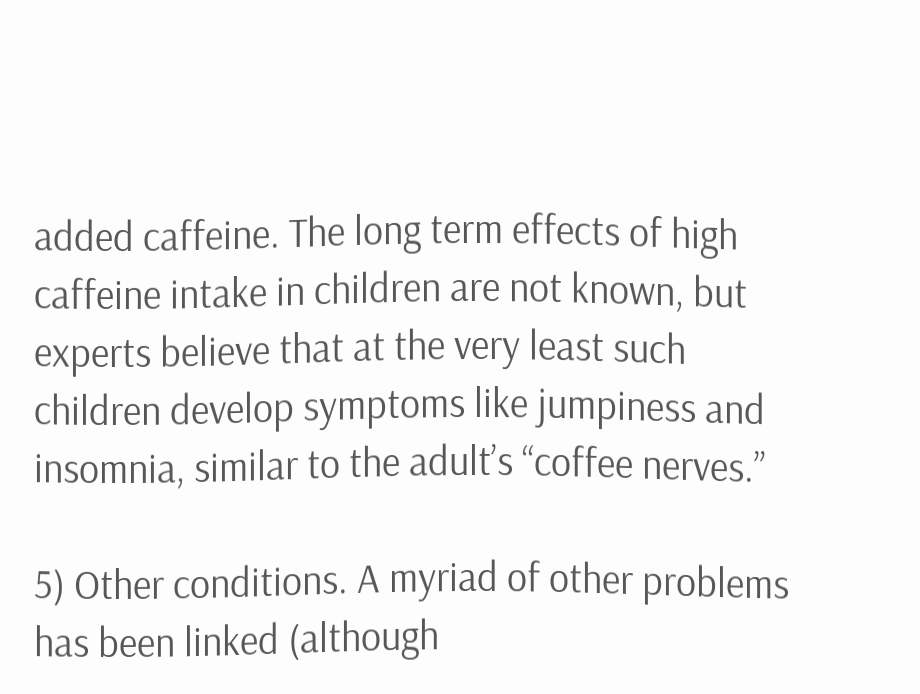added caffeine. The long term effects of high caffeine intake in children are not known, but experts believe that at the very least such children develop symptoms like jumpiness and insomnia, similar to the adult’s “coffee nerves.”

5) Other conditions. A myriad of other problems has been linked (although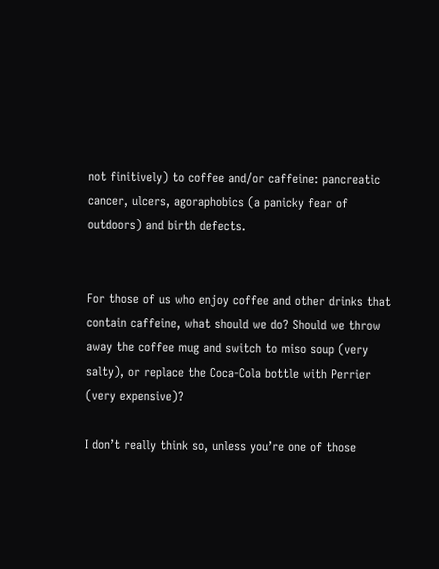not finitively) to coffee and/or caffeine: pancreatic cancer, ulcers, agoraphobics (a panicky fear of outdoors) and birth defects.


For those of us who enjoy coffee and other drinks that contain caffeine, what should we do? Should we throw away the coffee mug and switch to miso soup (very salty), or replace the Coca-Cola bottle with Perrier (very expensive)?

I don’t really think so, unless you’re one of those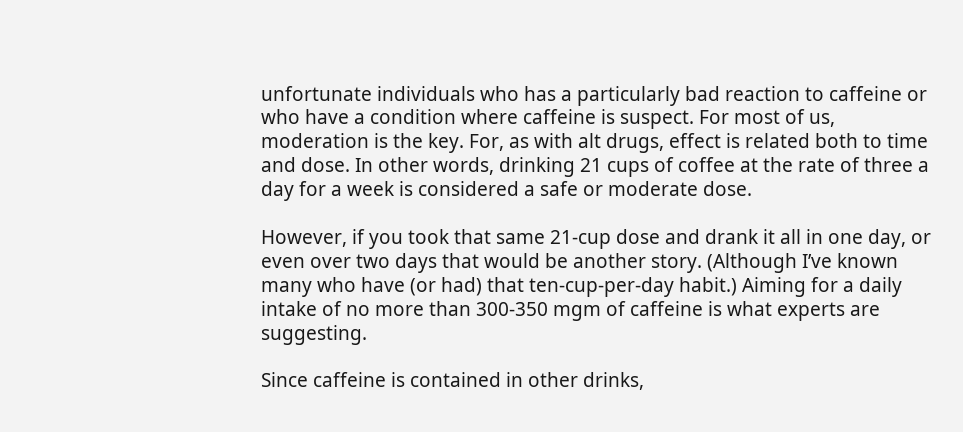unfortunate individuals who has a particularly bad reaction to caffeine or who have a condition where caffeine is suspect. For most of us, moderation is the key. For, as with alt drugs, effect is related both to time and dose. In other words, drinking 21 cups of coffee at the rate of three a day for a week is considered a safe or moderate dose.

However, if you took that same 21-cup dose and drank it all in one day, or even over two days that would be another story. (Although I’ve known many who have (or had) that ten-cup-per-day habit.) Aiming for a daily intake of no more than 300-350 mgm of caffeine is what experts are suggesting.

Since caffeine is contained in other drinks,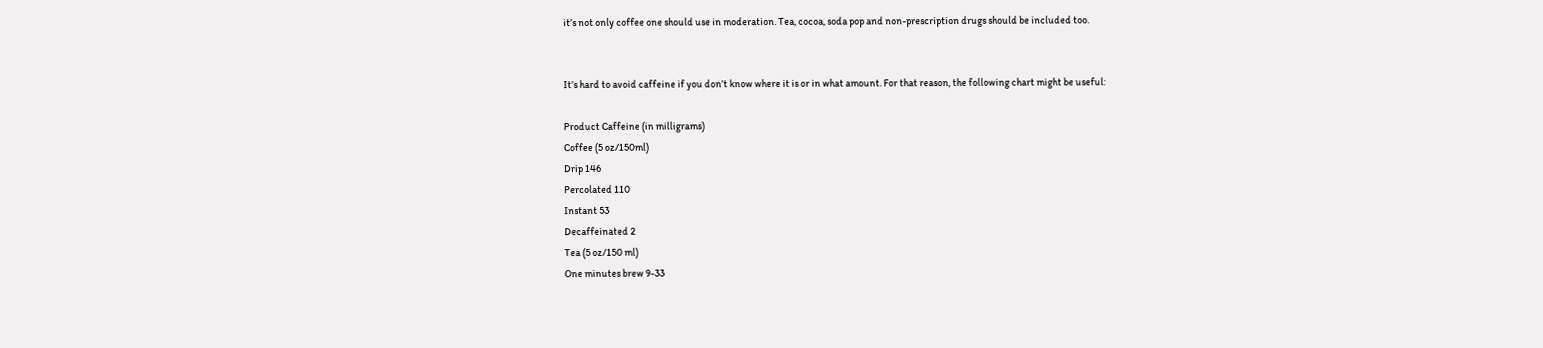it’s not only coffee one should use in moderation. Tea, cocoa, soda pop and non-prescription drugs should be included too.


It’s hard to avoid caffeine if you don’t know where it is or in what amount. For that reason, the following chart might be useful:

Product Caffeine (in milligrams)
Coffee (5 oz/150ml)
Drip 146
Percolated 110
Instant 53
Decaffeinated 2
Tea (5 oz/150 ml)
One minutes brew 9-33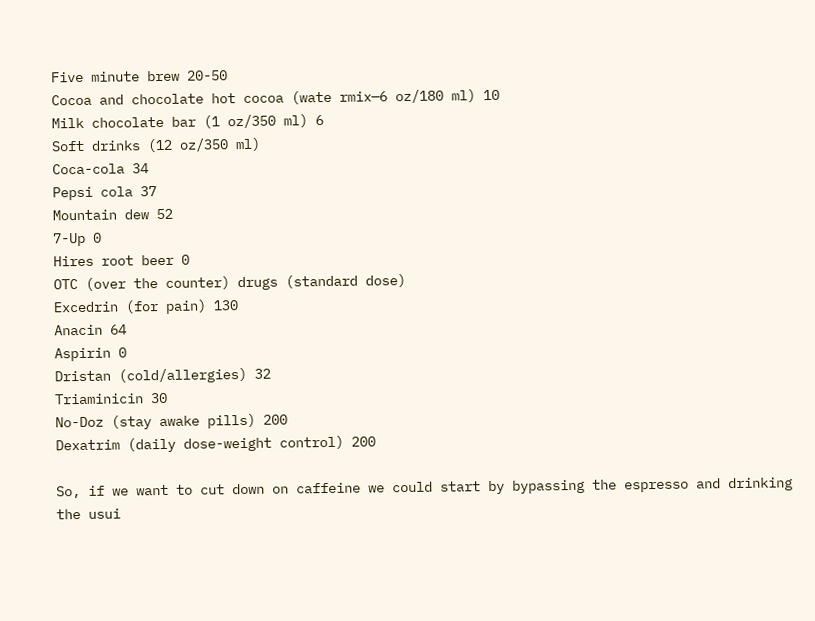Five minute brew 20-50
Cocoa and chocolate hot cocoa (wate rmix—6 oz/180 ml) 10
Milk chocolate bar (1 oz/350 ml) 6
Soft drinks (12 oz/350 ml)
Coca-cola 34
Pepsi cola 37
Mountain dew 52
7-Up 0
Hires root beer 0
OTC (over the counter) drugs (standard dose)
Excedrin (for pain) 130
Anacin 64
Aspirin 0
Dristan (cold/allergies) 32
Triaminicin 30
No-Doz (stay awake pills) 200
Dexatrim (daily dose-weight control) 200

So, if we want to cut down on caffeine we could start by bypassing the espresso and drinking the usui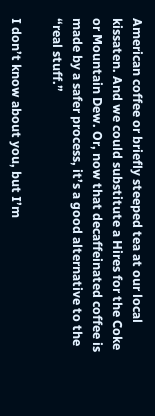American coffee or briefly steeped tea at our local kissaten. And we could substitute a Hires for the Coke or Mountain Dew. Or, now that decaffeinated coffee is made by a safer process, it’s a good alternative to the “real stuff.”

I don’t know about you, but I’m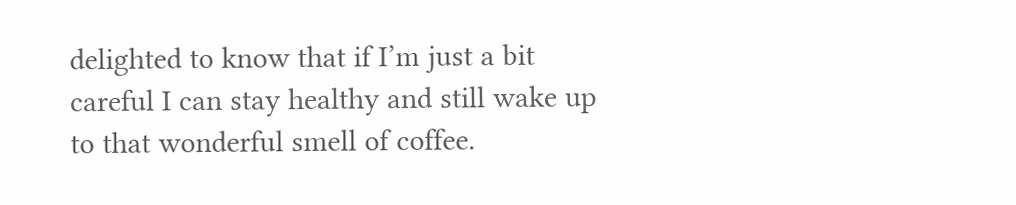delighted to know that if I’m just a bit careful I can stay healthy and still wake up to that wonderful smell of coffee.